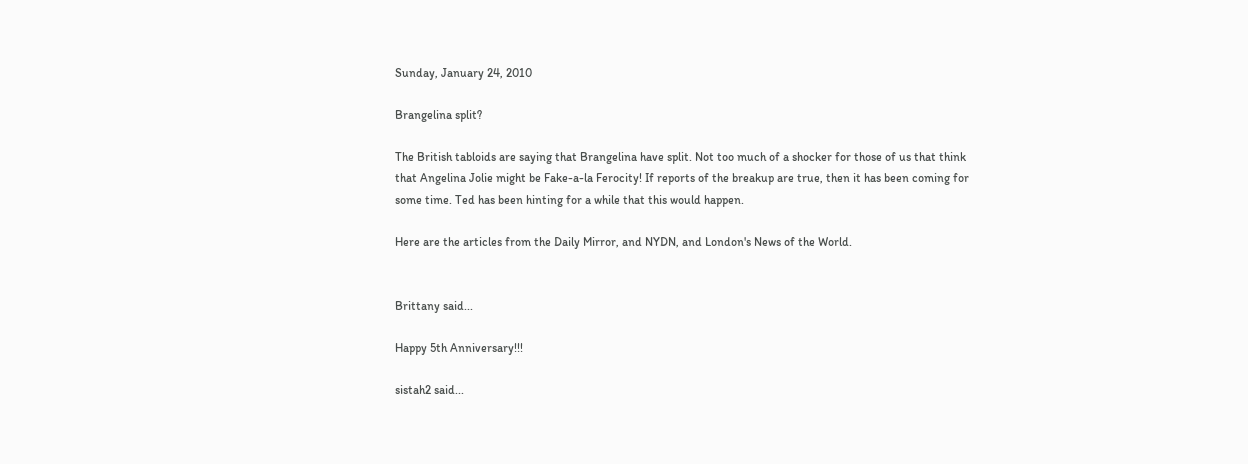Sunday, January 24, 2010

Brangelina split?

The British tabloids are saying that Brangelina have split. Not too much of a shocker for those of us that think that Angelina Jolie might be Fake-a-la Ferocity! If reports of the breakup are true, then it has been coming for some time. Ted has been hinting for a while that this would happen.

Here are the articles from the Daily Mirror, and NYDN, and London's News of the World.


Brittany said...

Happy 5th Anniversary!!!

sistah2 said...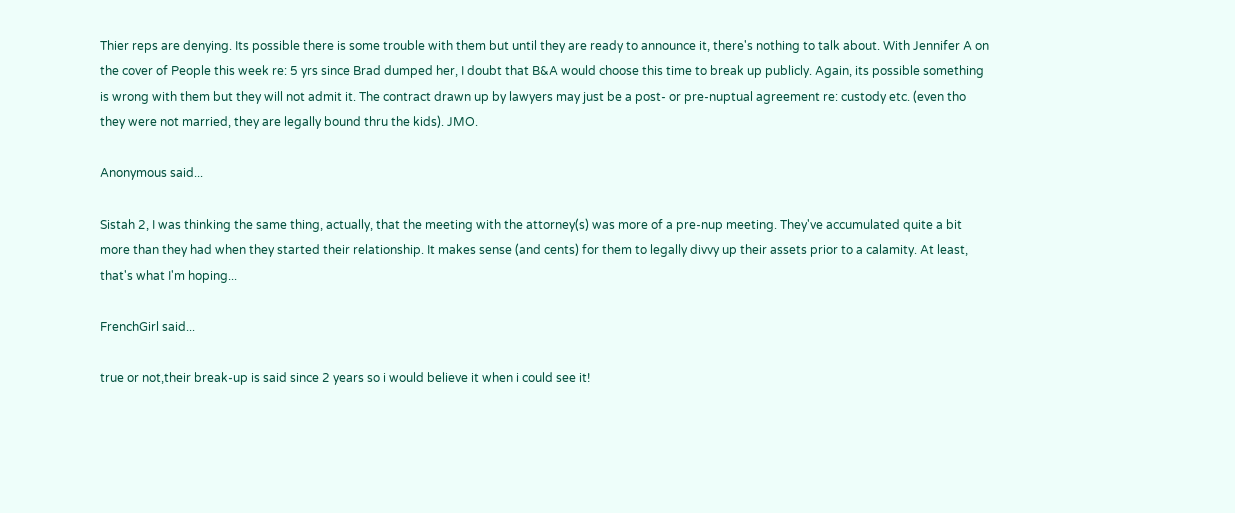Thier reps are denying. Its possible there is some trouble with them but until they are ready to announce it, there's nothing to talk about. With Jennifer A on the cover of People this week re: 5 yrs since Brad dumped her, I doubt that B&A would choose this time to break up publicly. Again, its possible something is wrong with them but they will not admit it. The contract drawn up by lawyers may just be a post- or pre-nuptual agreement re: custody etc. (even tho they were not married, they are legally bound thru the kids). JMO.

Anonymous said...

Sistah 2, I was thinking the same thing, actually, that the meeting with the attorney(s) was more of a pre-nup meeting. They've accumulated quite a bit more than they had when they started their relationship. It makes sense (and cents) for them to legally divvy up their assets prior to a calamity. At least, that's what I'm hoping...

FrenchGirl said...

true or not,their break-up is said since 2 years so i would believe it when i could see it!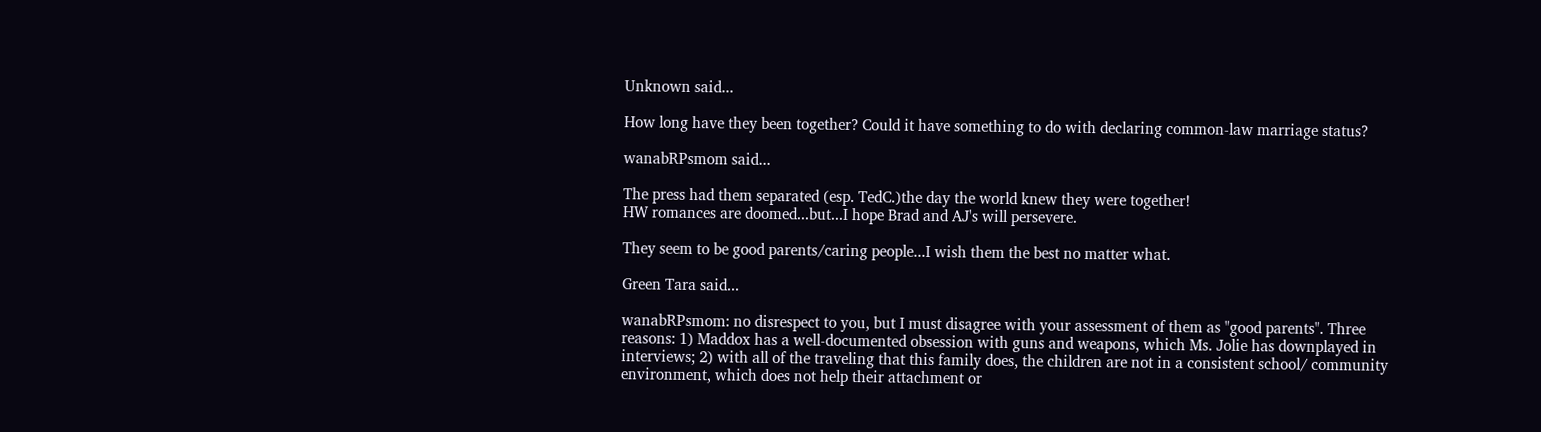Unknown said...

How long have they been together? Could it have something to do with declaring common-law marriage status?

wanabRPsmom said...

The press had them separated (esp. TedC.)the day the world knew they were together!
HW romances are doomed...but...I hope Brad and AJ's will persevere.

They seem to be good parents/caring people...I wish them the best no matter what.

Green Tara said...

wanabRPsmom: no disrespect to you, but I must disagree with your assessment of them as "good parents". Three reasons: 1) Maddox has a well-documented obsession with guns and weapons, which Ms. Jolie has downplayed in interviews; 2) with all of the traveling that this family does, the children are not in a consistent school/ community environment, which does not help their attachment or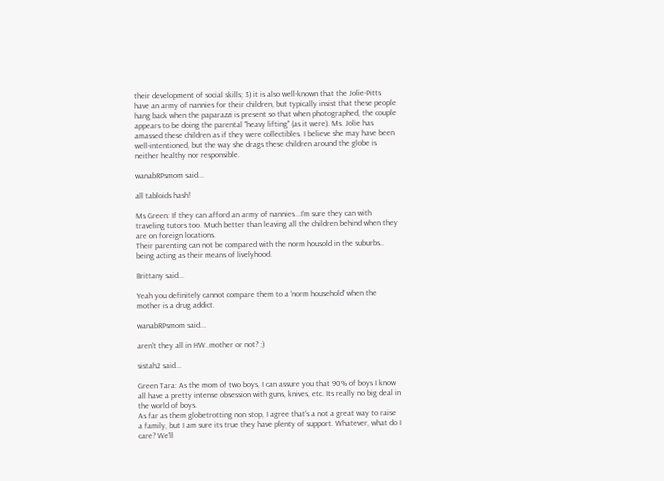their development of social skills; 3) it is also well-known that the Jolie-Pitts have an army of nannies for their children, but typically insist that these people hang back when the paparazzi is present so that when photographed, the couple appears to be doing the parental "heavy lifting" (as it were). Ms. Jolie has amassed these children as if they were collectibles. I believe she may have been well-intentioned, but the way she drags these children around the globe is neither healthy nor responsible.

wanabRPsmom said...

all tabloids hash!

Ms Green: If they can afford an army of nannies...I'm sure they can with traveling tutors too. Much better than leaving all the children behind when they are on foreign locations.
Their parenting can not be compared with the norm housold in the suburbs.. being acting as their means of livelyhood.

Brittany said...

Yeah you definitely cannot compare them to a 'norm household' when the mother is a drug addict.

wanabRPsmom said...

aren't they all in HW..mother or not? ;)

sistah2 said...

Green Tara: As the mom of two boys, I can assure you that 90% of boys I know all have a pretty intense obsession with guns, knives, etc. Its really no big deal in the world of boys.
As far as them globetrotting non stop, I agree that's a not a great way to raise a family, but I am sure its true they have plenty of support. Whatever, what do I care? We'll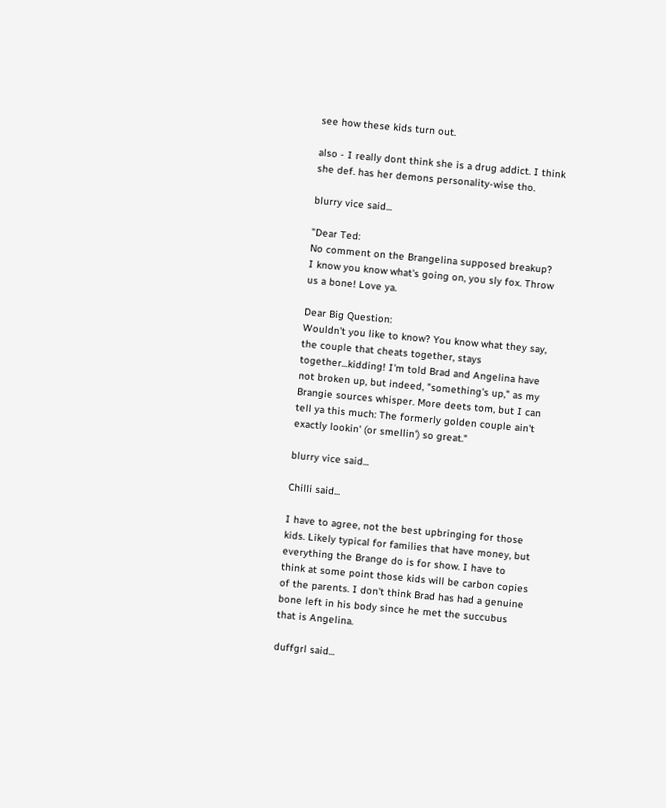see how these kids turn out.

also - I really dont think she is a drug addict. I think she def. has her demons personality-wise tho.

blurry vice said...

"Dear Ted:
No comment on the Brangelina supposed breakup? I know you know what's going on, you sly fox. Throw us a bone! Love ya.

Dear Big Question:
Wouldn’t you like to know? You know what they say, the couple that cheats together, stays together...kidding! I'm told Brad and Angelina have not broken up, but indeed, "something's up," as my Brangie sources whisper. More deets tom, but I can tell ya this much: The formerly golden couple ain't exactly lookin' (or smellin') so great."

blurry vice said...

Chilli said...

I have to agree, not the best upbringing for those kids. Likely typical for families that have money, but everything the Brange do is for show. I have to think at some point those kids will be carbon copies of the parents. I don't think Brad has had a genuine bone left in his body since he met the succubus that is Angelina.

duffgrl said...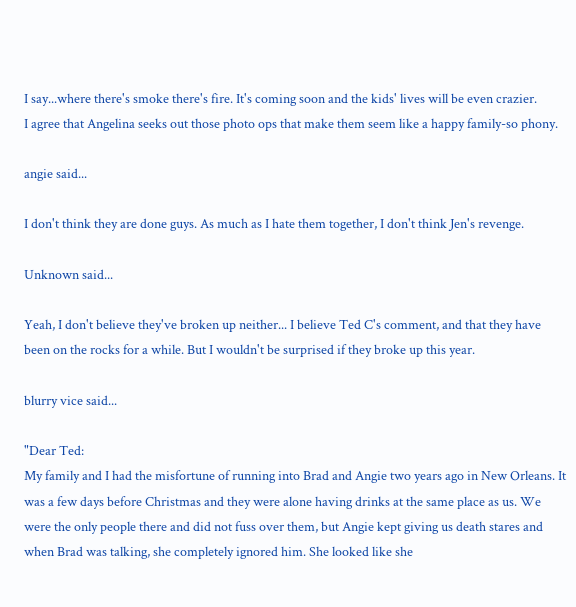I say...where there's smoke there's fire. It's coming soon and the kids' lives will be even crazier.
I agree that Angelina seeks out those photo ops that make them seem like a happy family-so phony.

angie said...

I don't think they are done guys. As much as I hate them together, I don't think Jen's revenge.

Unknown said...

Yeah, I don't believe they've broken up neither... I believe Ted C's comment, and that they have been on the rocks for a while. But I wouldn't be surprised if they broke up this year.

blurry vice said...

"Dear Ted:
My family and I had the misfortune of running into Brad and Angie two years ago in New Orleans. It was a few days before Christmas and they were alone having drinks at the same place as us. We were the only people there and did not fuss over them, but Angie kept giving us death stares and when Brad was talking, she completely ignored him. She looked like she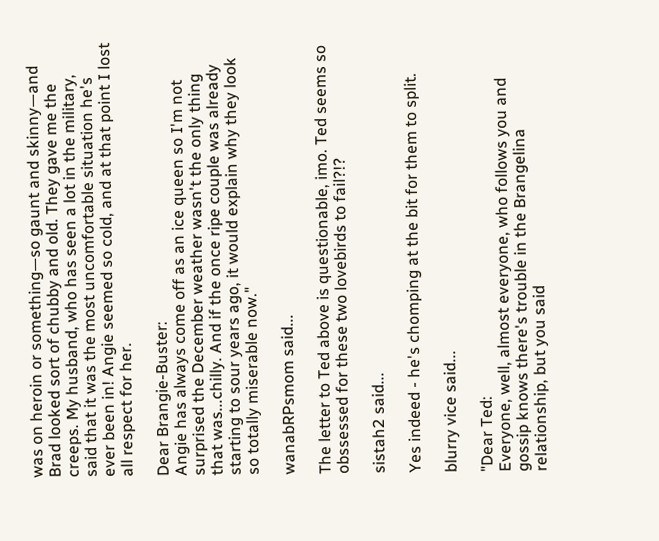was on heroin or something—so gaunt and skinny—and Brad looked sort of chubby and old. They gave me the creeps. My husband, who has seen a lot in the military, said that it was the most uncomfortable situation he's ever been in! Angie seemed so cold, and at that point I lost all respect for her.

Dear Brangie-Buster:
Angie has always come off as an ice queen so I'm not surprised the December weather wasn't the only thing that was...chilly. And if the once ripe couple was already starting to sour years ago, it would explain why they look so totally miserable now."

wanabRPsmom said...

The letter to Ted above is questionable, imo. Ted seems so obssessed for these two lovebirds to fail?!?

sistah2 said...

Yes indeed - he's chomping at the bit for them to split.

blurry vice said...

"Dear Ted:
Everyone, well, almost everyone, who follows you and gossip knows there's trouble in the Brangelina relationship, but you said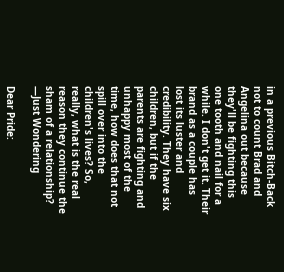in a previous Bitch-Back not to count Brad and Angelina out because they'll be fighting this one tooth and nail for a while. I don't get it. Their brand as a couple has lost its luster and credibility. They have six children, but if the parents are fighting and unhappy most of the time, how does that not spill over into the children's lives? So, really, what is the real reason they continue the sham of a relationship?
—Just Wondering

Dear Pride: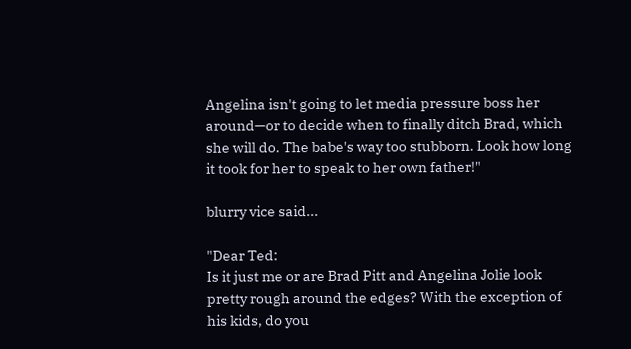Angelina isn't going to let media pressure boss her around—or to decide when to finally ditch Brad, which she will do. The babe's way too stubborn. Look how long it took for her to speak to her own father!"

blurry vice said...

"Dear Ted:
Is it just me or are Brad Pitt and Angelina Jolie look pretty rough around the edges? With the exception of his kids, do you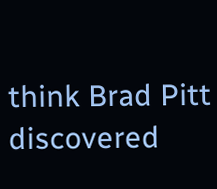think Brad Pitt discovered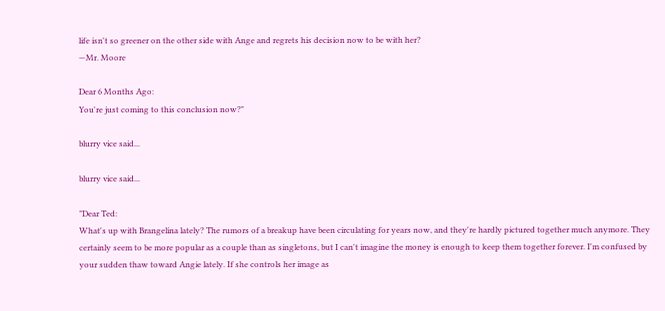life isn't so greener on the other side with Ange and regrets his decision now to be with her?
—Mr. Moore

Dear 6 Months Ago:
You're just coming to this conclusion now?"

blurry vice said...

blurry vice said...

"Dear Ted:
What's up with Brangelina lately? The rumors of a breakup have been circulating for years now, and they're hardly pictured together much anymore. They certainly seem to be more popular as a couple than as singletons, but I can't imagine the money is enough to keep them together forever. I'm confused by your sudden thaw toward Angie lately. If she controls her image as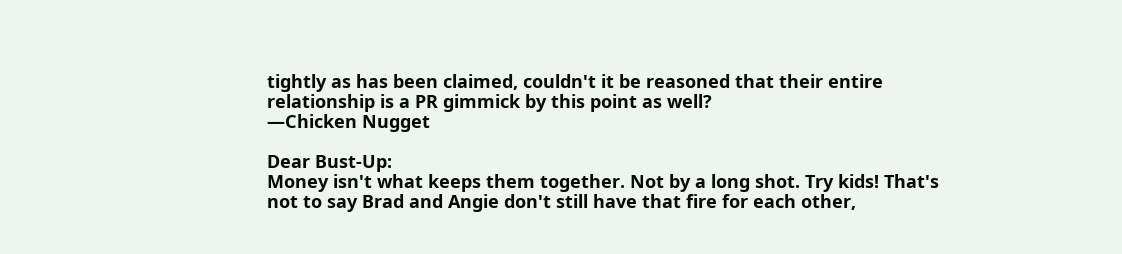tightly as has been claimed, couldn't it be reasoned that their entire relationship is a PR gimmick by this point as well?
—Chicken Nugget

Dear Bust-Up:
Money isn't what keeps them together. Not by a long shot. Try kids! That's not to say Brad and Angie don't still have that fire for each other,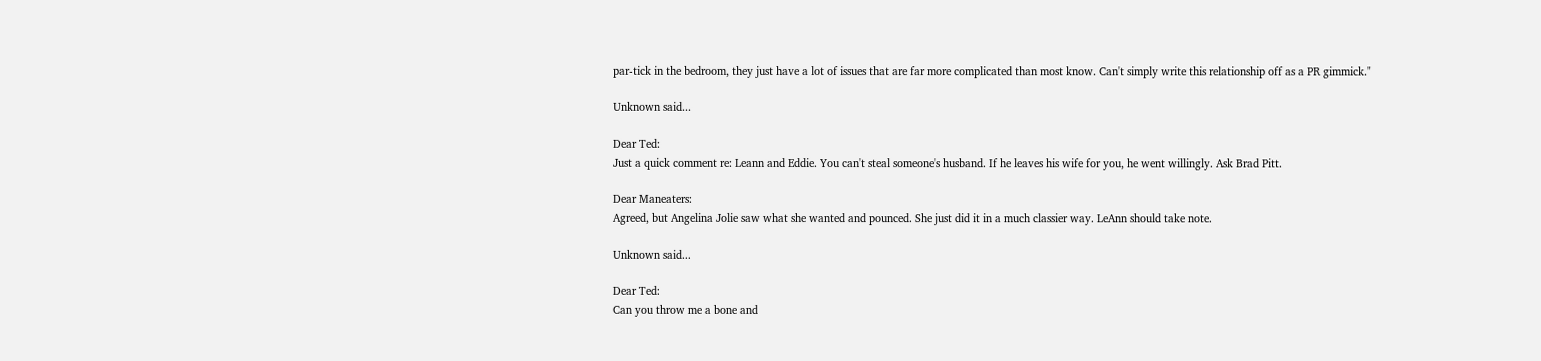par-tick in the bedroom, they just have a lot of issues that are far more complicated than most know. Can't simply write this relationship off as a PR gimmick."

Unknown said...

Dear Ted:
Just a quick comment re: Leann and Eddie. You can't steal someone's husband. If he leaves his wife for you, he went willingly. Ask Brad Pitt.

Dear Maneaters:
Agreed, but Angelina Jolie saw what she wanted and pounced. She just did it in a much classier way. LeAnn should take note.

Unknown said...

Dear Ted:
Can you throw me a bone and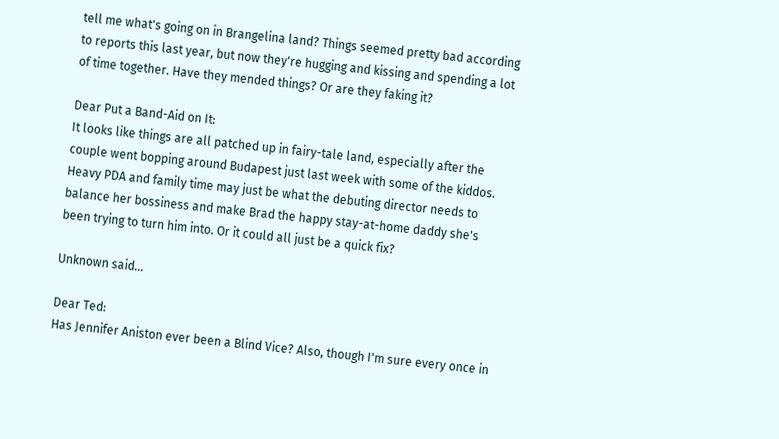tell me what's going on in Brangelina land? Things seemed pretty bad according to reports this last year, but now they're hugging and kissing and spending a lot of time together. Have they mended things? Or are they faking it?

Dear Put a Band-Aid on It:
It looks like things are all patched up in fairy-tale land, especially after the couple went bopping around Budapest just last week with some of the kiddos. Heavy PDA and family time may just be what the debuting director needs to balance her bossiness and make Brad the happy stay-at-home daddy she's been trying to turn him into. Or it could all just be a quick fix?

Unknown said...

Dear Ted:
Has Jennifer Aniston ever been a Blind Vice? Also, though I'm sure every once in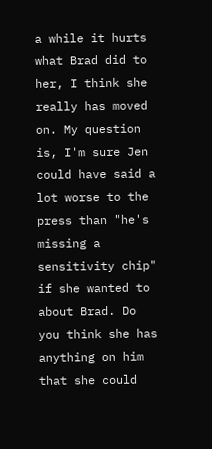a while it hurts what Brad did to her, I think she really has moved on. My question is, I'm sure Jen could have said a lot worse to the press than "he's missing a sensitivity chip" if she wanted to about Brad. Do you think she has anything on him that she could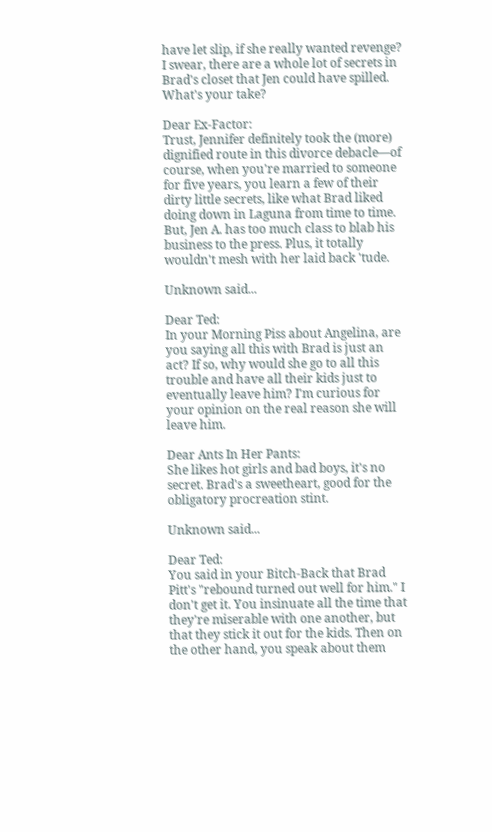have let slip, if she really wanted revenge? I swear, there are a whole lot of secrets in Brad's closet that Jen could have spilled. What's your take?

Dear Ex-Factor:
Trust, Jennifer definitely took the (more) dignified route in this divorce debacle—of course, when you're married to someone for five years, you learn a few of their dirty little secrets, like what Brad liked doing down in Laguna from time to time. But, Jen A. has too much class to blab his business to the press. Plus, it totally wouldn't mesh with her laid back 'tude.

Unknown said...

Dear Ted:
In your Morning Piss about Angelina, are you saying all this with Brad is just an act? If so, why would she go to all this trouble and have all their kids just to eventually leave him? I'm curious for your opinion on the real reason she will leave him.

Dear Ants In Her Pants:
She likes hot girls and bad boys, it's no secret. Brad's a sweetheart, good for the obligatory procreation stint.

Unknown said...

Dear Ted:
You said in your Bitch-Back that Brad Pitt's "rebound turned out well for him." I don't get it. You insinuate all the time that they're miserable with one another, but that they stick it out for the kids. Then on the other hand, you speak about them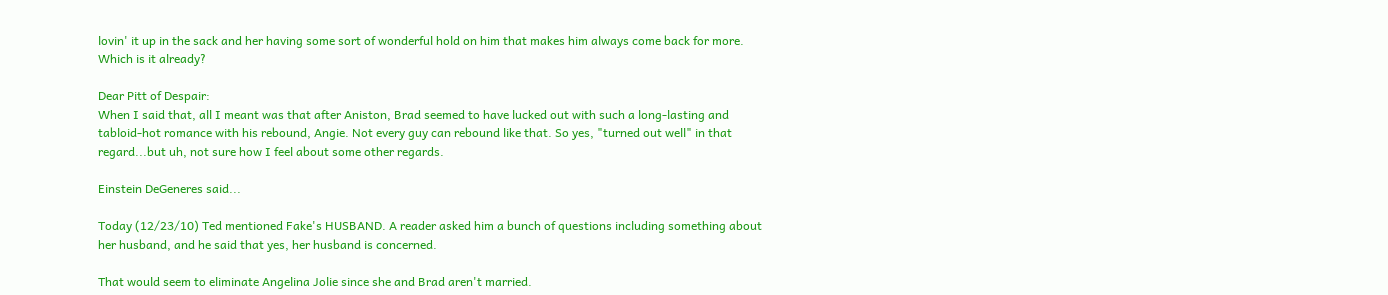lovin' it up in the sack and her having some sort of wonderful hold on him that makes him always come back for more. Which is it already?

Dear Pitt of Despair:
When I said that, all I meant was that after Aniston, Brad seemed to have lucked out with such a long-lasting and tabloid-hot romance with his rebound, Angie. Not every guy can rebound like that. So yes, "turned out well" in that regard...but uh, not sure how I feel about some other regards.

Einstein DeGeneres said...

Today (12/23/10) Ted mentioned Fake's HUSBAND. A reader asked him a bunch of questions including something about her husband, and he said that yes, her husband is concerned.

That would seem to eliminate Angelina Jolie since she and Brad aren't married.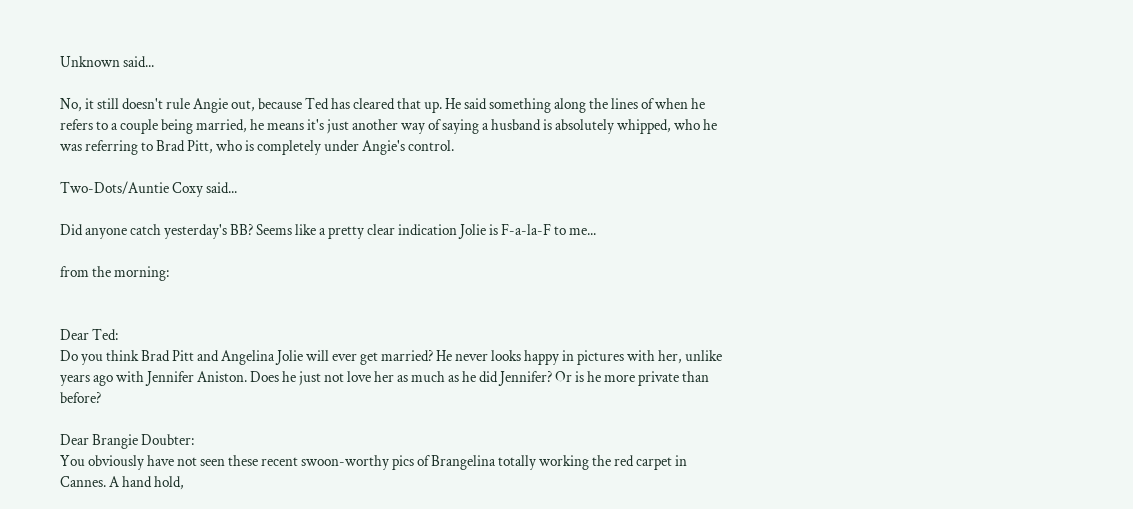Unknown said...

No, it still doesn't rule Angie out, because Ted has cleared that up. He said something along the lines of when he refers to a couple being married, he means it's just another way of saying a husband is absolutely whipped, who he was referring to Brad Pitt, who is completely under Angie's control.

Two-Dots/Auntie Coxy said...

Did anyone catch yesterday's BB? Seems like a pretty clear indication Jolie is F-a-la-F to me...

from the morning:


Dear Ted:
Do you think Brad Pitt and Angelina Jolie will ever get married? He never looks happy in pictures with her, unlike years ago with Jennifer Aniston. Does he just not love her as much as he did Jennifer? Or is he more private than before?

Dear Brangie Doubter:
You obviously have not seen these recent swoon-worthy pics of Brangelina totally working the red carpet in Cannes. A hand hold,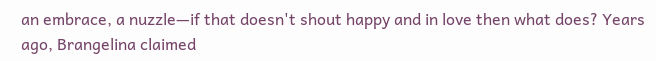an embrace, a nuzzle—if that doesn't shout happy and in love then what does? Years ago, Brangelina claimed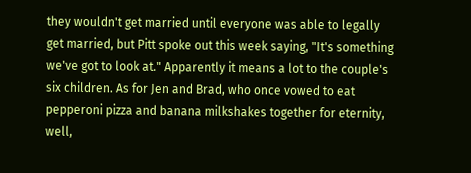they wouldn't get married until everyone was able to legally get married, but Pitt spoke out this week saying, "It's something we've got to look at." Apparently it means a lot to the couple's six children. As for Jen and Brad, who once vowed to eat pepperoni pizza and banana milkshakes together for eternity, well,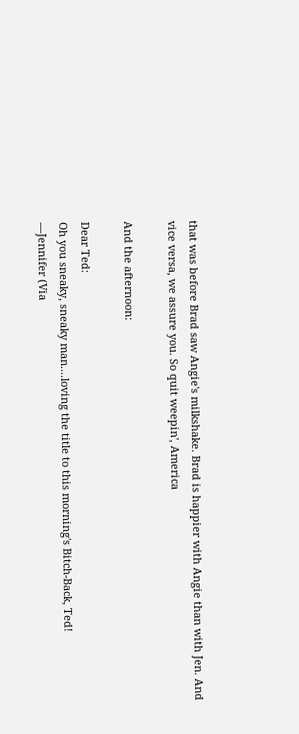that was before Brad saw Angie's milkshake. Brad is happier with Angie than with Jen. And vice versa, we assure you. So quit weepin', America

And the afternoon:

Dear Ted:
Oh you sneaky, sneaky man....loving the title to this morning's Bitch-Back, Ted!
—Jennifer (Via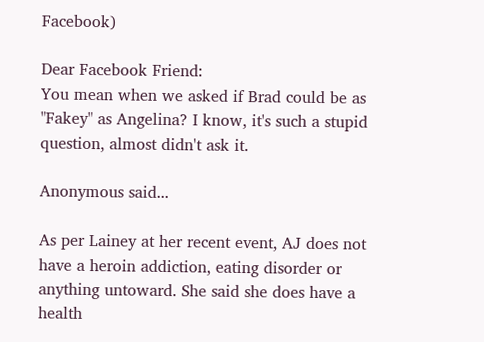Facebook)

Dear Facebook Friend:
You mean when we asked if Brad could be as "Fakey" as Angelina? I know, it's such a stupid question, almost didn't ask it.

Anonymous said...

As per Lainey at her recent event, AJ does not have a heroin addiction, eating disorder or anything untoward. She said she does have a health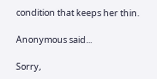condition that keeps her thin.

Anonymous said...

Sorry,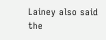Lainey also said the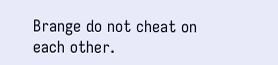Brange do not cheat on each other.